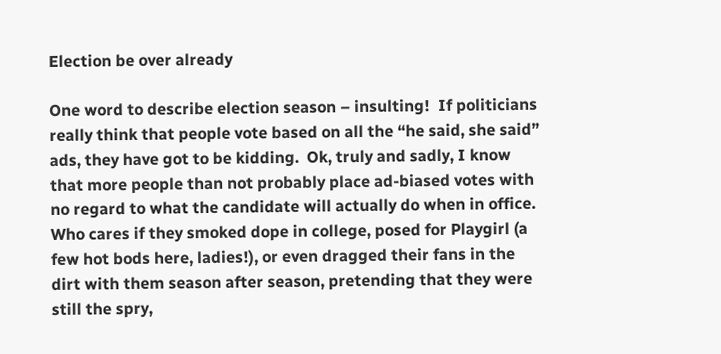Election be over already

One word to describe election season – insulting!  If politicians really think that people vote based on all the “he said, she said” ads, they have got to be kidding.  Ok, truly and sadly, I know that more people than not probably place ad-biased votes with no regard to what the candidate will actually do when in office.  Who cares if they smoked dope in college, posed for Playgirl (a few hot bods here, ladies!), or even dragged their fans in the dirt with them season after season, pretending that they were still the spry,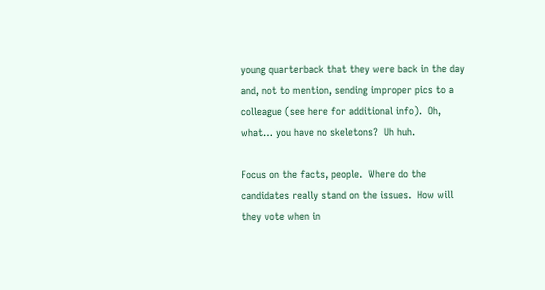young quarterback that they were back in the day and, not to mention, sending improper pics to a colleague (see here for additional info).  Oh, what… you have no skeletons?  Uh huh.

Focus on the facts, people.  Where do the candidates really stand on the issues.  How will they vote when in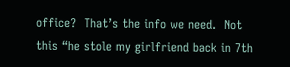office?  That’s the info we need.  Not this “he stole my girlfriend back in 7th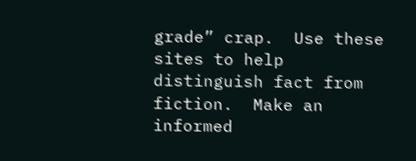grade” crap.  Use these sites to help distinguish fact from fiction.  Make an informed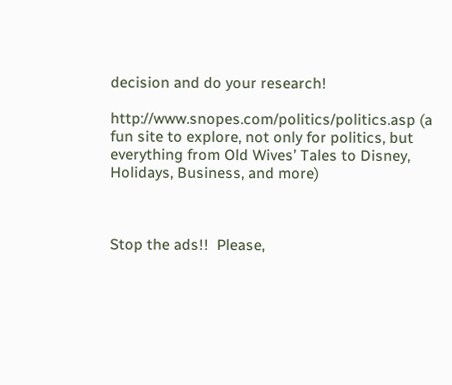decision and do your research!

http://www.snopes.com/politics/politics.asp (a fun site to explore, not only for politics, but everything from Old Wives’ Tales to Disney, Holidays, Business, and more)



Stop the ads!!  Please,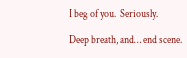I beg of you.  Seriously.

Deep breath, and… end scene.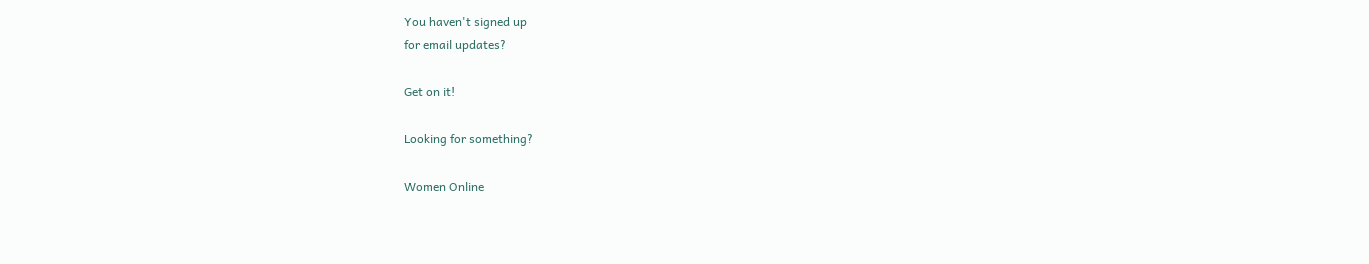You haven't signed up
for email updates?

Get on it!

Looking for something?

Women Online